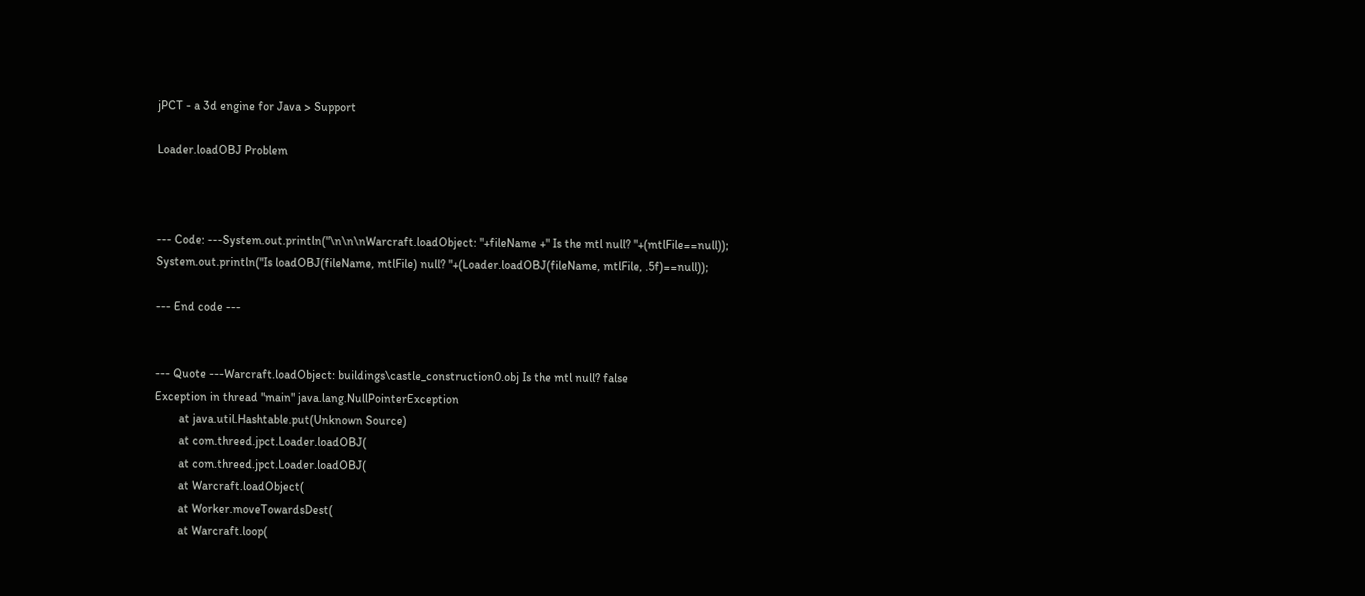jPCT - a 3d engine for Java > Support

Loader.loadOBJ Problem



--- Code: ---System.out.println("\n\n\nWarcraft.loadObject: "+fileName +" Is the mtl null? "+(mtlFile==null));
System.out.println("Is loadOBJ(fileName, mtlFile) null? "+(Loader.loadOBJ(fileName, mtlFile, .5f)==null));

--- End code ---


--- Quote ---Warcraft.loadObject: buildings\castle_construction0.obj Is the mtl null? false
Exception in thread "main" java.lang.NullPointerException
        at java.util.Hashtable.put(Unknown Source)
        at com.threed.jpct.Loader.loadOBJ(
        at com.threed.jpct.Loader.loadOBJ(
        at Warcraft.loadObject(
        at Worker.moveTowardsDest(
        at Warcraft.loop(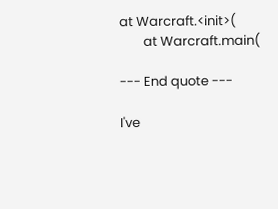at Warcraft.<init>(
        at Warcraft.main(

--- End quote ---

I've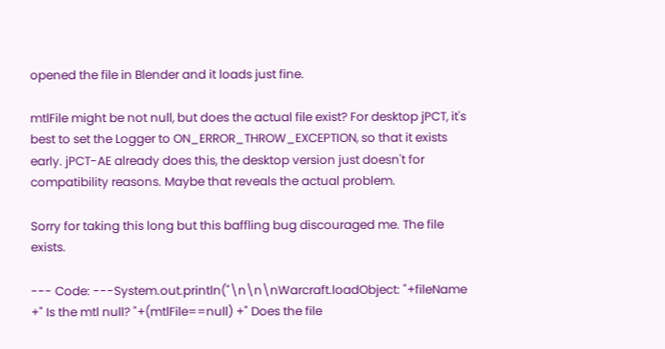opened the file in Blender and it loads just fine.

mtlFile might be not null, but does the actual file exist? For desktop jPCT, it's best to set the Logger to ON_ERROR_THROW_EXCEPTION, so that it exists early. jPCT-AE already does this, the desktop version just doesn't for compatibility reasons. Maybe that reveals the actual problem.

Sorry for taking this long but this baffling bug discouraged me. The file exists.

--- Code: ---System.out.println("\n\n\nWarcraft.loadObject: "+fileName +" Is the mtl null? "+(mtlFile==null) +" Does the file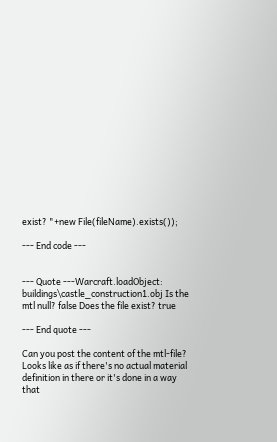exist? "+new File(fileName).exists());

--- End code ---


--- Quote ---Warcraft.loadObject: buildings\castle_construction1.obj Is the mtl null? false Does the file exist? true

--- End quote ---

Can you post the content of the mtl-file? Looks like as if there's no actual material definition in there or it's done in a way that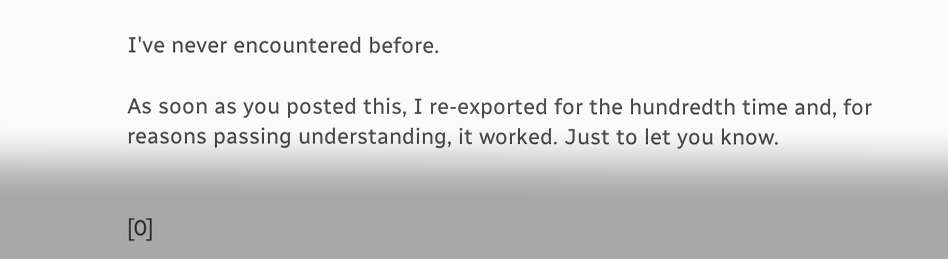I've never encountered before.

As soon as you posted this, I re-exported for the hundredth time and, for reasons passing understanding, it worked. Just to let you know.


[0]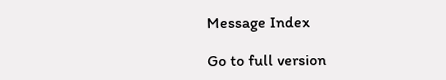Message Index

Go to full version